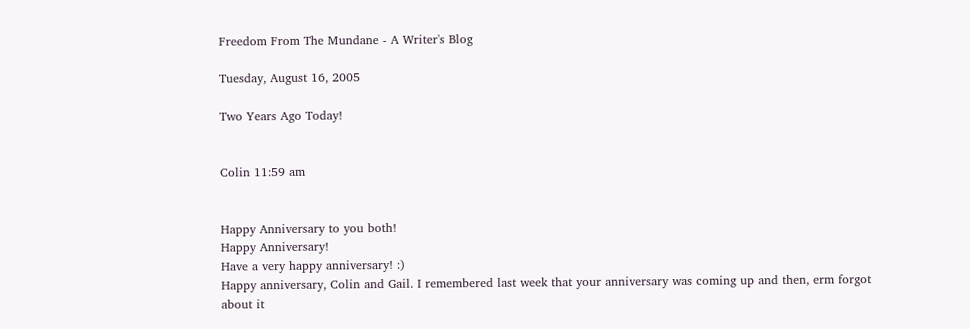Freedom From The Mundane - A Writer's Blog

Tuesday, August 16, 2005

Two Years Ago Today!


Colin 11:59 am


Happy Anniversary to you both!
Happy Anniversary!
Have a very happy anniversary! :)
Happy anniversary, Colin and Gail. I remembered last week that your anniversary was coming up and then, erm forgot about it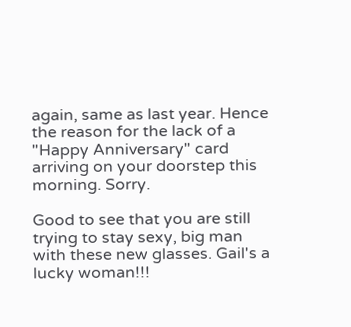again, same as last year. Hence the reason for the lack of a "Happy Anniversary" card arriving on your doorstep this morning. Sorry.

Good to see that you are still trying to stay sexy, big man with these new glasses. Gail's a lucky woman!!!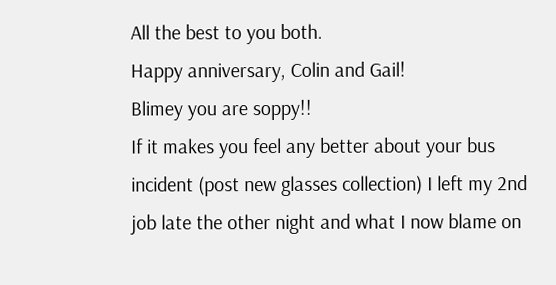All the best to you both.
Happy anniversary, Colin and Gail!
Blimey you are soppy!!
If it makes you feel any better about your bus incident (post new glasses collection) I left my 2nd job late the other night and what I now blame on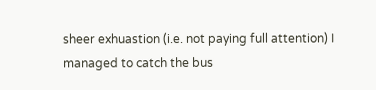sheer exhuastion (i.e. not paying full attention) I managed to catch the bus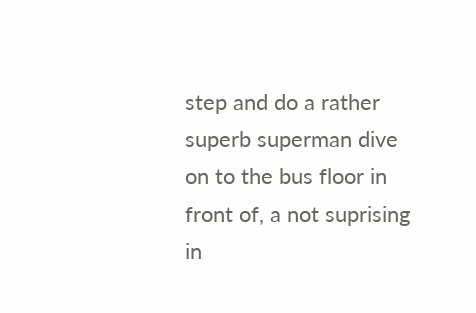step and do a rather superb superman dive on to the bus floor in front of, a not suprising in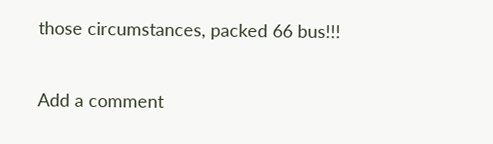those circumstances, packed 66 bus!!!

Add a comment